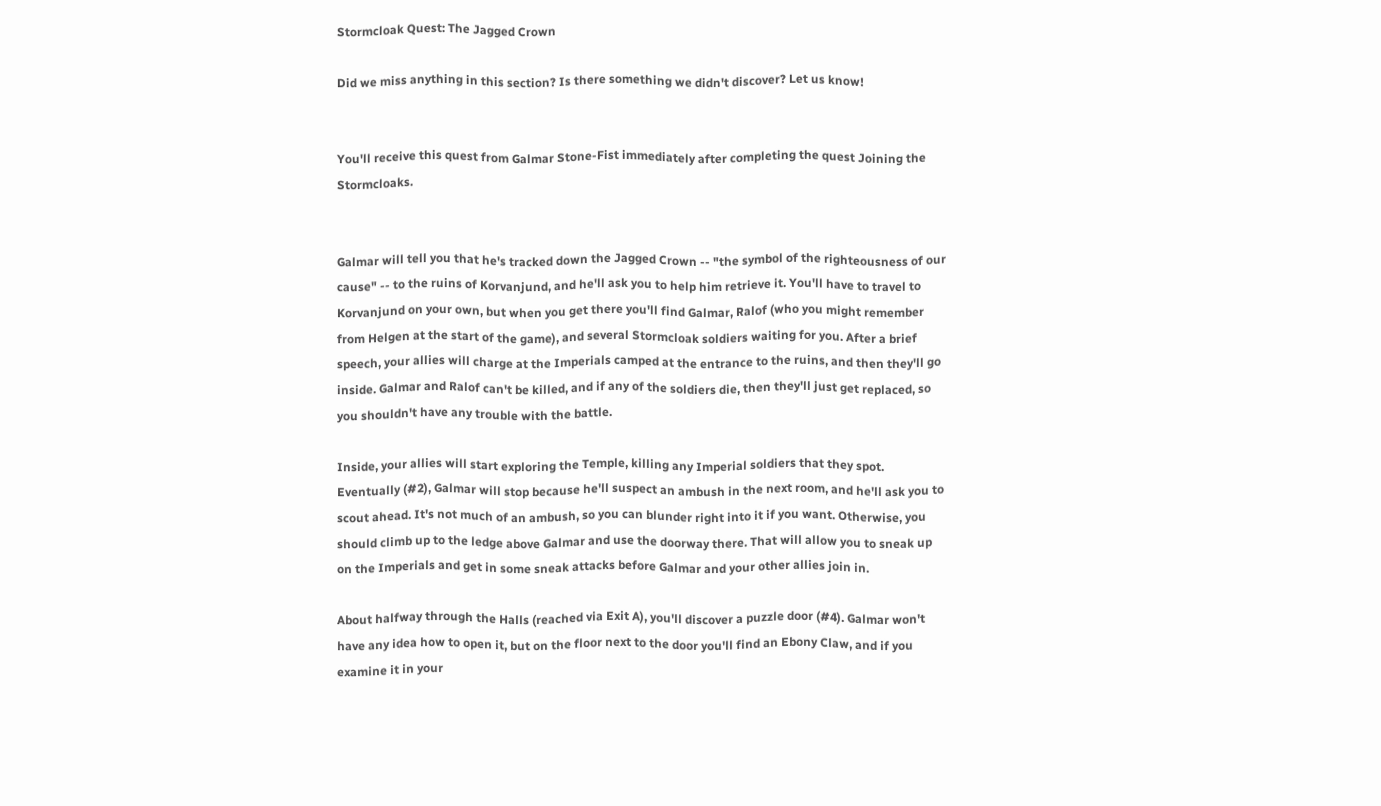Stormcloak Quest: The Jagged Crown

Did we miss anything in this section? Is there something we didn't discover? Let us know!


You'll receive this quest from Galmar Stone-Fist immediately after completing the quest Joining the Stormcloaks.


Galmar will tell you that he's tracked down the Jagged Crown -- "the symbol of the righteousness of our cause" -- to the ruins of Korvanjund, and he'll ask you to help him retrieve it. You'll have to travel to Korvanjund on your own, but when you get there you'll find Galmar, Ralof (who you might remember from Helgen at the start of the game), and several Stormcloak soldiers waiting for you. After a brief speech, your allies will charge at the Imperials camped at the entrance to the ruins, and then they'll go inside. Galmar and Ralof can't be killed, and if any of the soldiers die, then they'll just get replaced, so you shouldn't have any trouble with the battle.

Inside, your allies will start exploring the Temple, killing any Imperial soldiers that they spot. Eventually (#2), Galmar will stop because he'll suspect an ambush in the next room, and he'll ask you to scout ahead. It's not much of an ambush, so you can blunder right into it if you want. Otherwise, you should climb up to the ledge above Galmar and use the doorway there. That will allow you to sneak up on the Imperials and get in some sneak attacks before Galmar and your other allies join in.

About halfway through the Halls (reached via Exit A), you'll discover a puzzle door (#4). Galmar won't have any idea how to open it, but on the floor next to the door you'll find an Ebony Claw, and if you examine it in your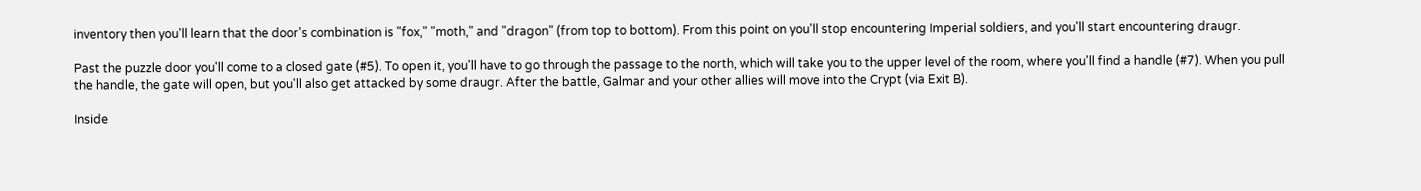inventory then you'll learn that the door's combination is "fox," "moth," and "dragon" (from top to bottom). From this point on you'll stop encountering Imperial soldiers, and you'll start encountering draugr.

Past the puzzle door you'll come to a closed gate (#5). To open it, you'll have to go through the passage to the north, which will take you to the upper level of the room, where you'll find a handle (#7). When you pull the handle, the gate will open, but you'll also get attacked by some draugr. After the battle, Galmar and your other allies will move into the Crypt (via Exit B).

Inside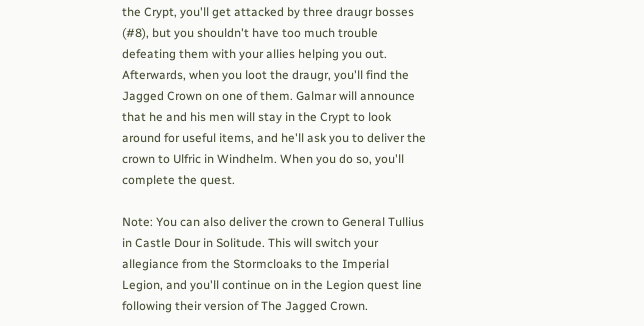the Crypt, you'll get attacked by three draugr bosses (#8), but you shouldn't have too much trouble defeating them with your allies helping you out. Afterwards, when you loot the draugr, you'll find the Jagged Crown on one of them. Galmar will announce that he and his men will stay in the Crypt to look around for useful items, and he'll ask you to deliver the crown to Ulfric in Windhelm. When you do so, you'll complete the quest.

Note: You can also deliver the crown to General Tullius in Castle Dour in Solitude. This will switch your allegiance from the Stormcloaks to the Imperial Legion, and you'll continue on in the Legion quest line following their version of The Jagged Crown.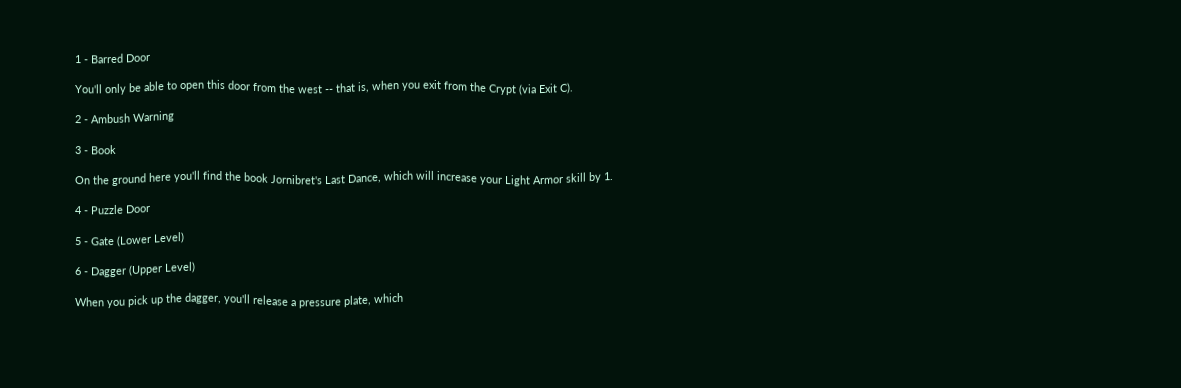1 - Barred Door

You'll only be able to open this door from the west -- that is, when you exit from the Crypt (via Exit C).

2 - Ambush Warning

3 - Book

On the ground here you'll find the book Jornibret's Last Dance, which will increase your Light Armor skill by 1.

4 - Puzzle Door

5 - Gate (Lower Level)

6 - Dagger (Upper Level)

When you pick up the dagger, you'll release a pressure plate, which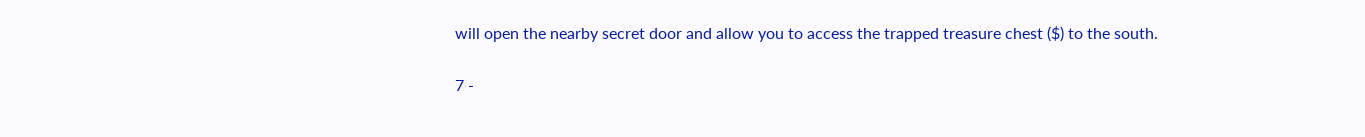will open the nearby secret door and allow you to access the trapped treasure chest ($) to the south.

7 -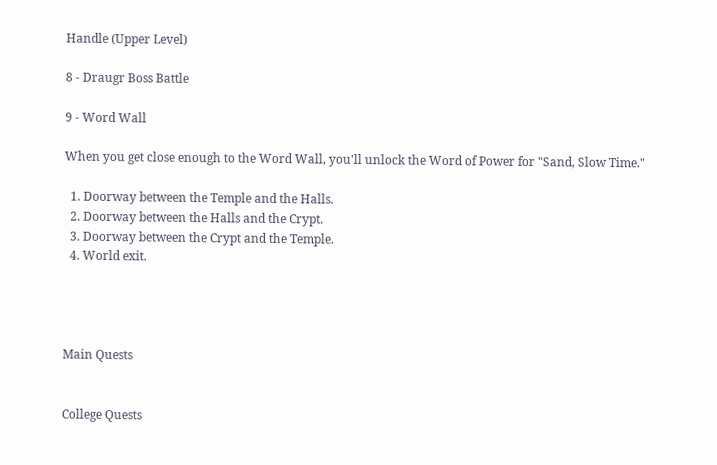Handle (Upper Level)

8 - Draugr Boss Battle

9 - Word Wall

When you get close enough to the Word Wall, you'll unlock the Word of Power for "Sand, Slow Time."

  1. Doorway between the Temple and the Halls.
  2. Doorway between the Halls and the Crypt.
  3. Doorway between the Crypt and the Temple.
  4. World exit.




Main Quests


College Quests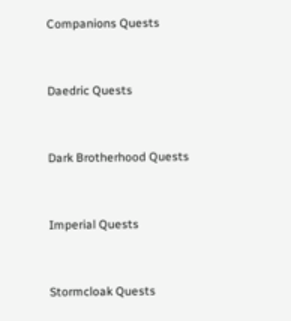Companions Quests


Daedric Quests


Dark Brotherhood Quests


Imperial Quests


Stormcloak Quests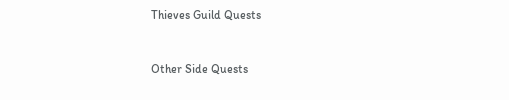Thieves Guild Quests


Other Side Quests